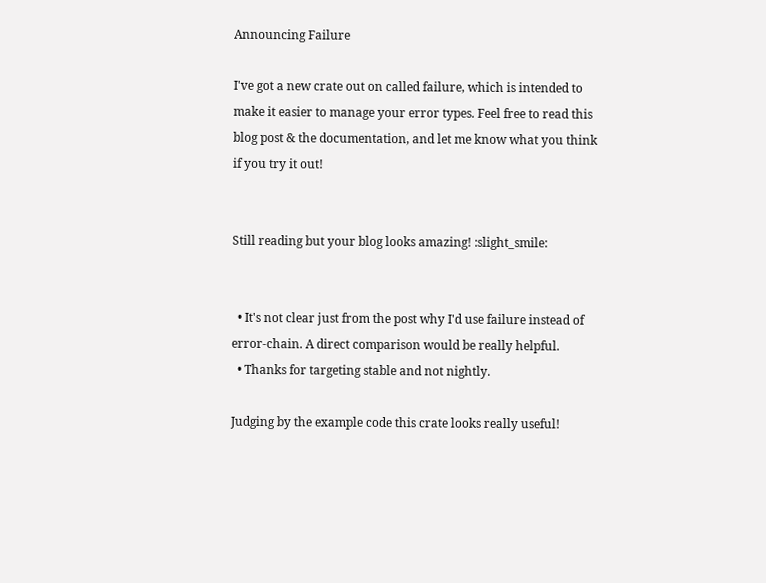Announcing Failure

I've got a new crate out on called failure, which is intended to make it easier to manage your error types. Feel free to read this blog post & the documentation, and let me know what you think if you try it out!


Still reading but your blog looks amazing! :slight_smile:


  • It's not clear just from the post why I'd use failure instead of error-chain. A direct comparison would be really helpful.
  • Thanks for targeting stable and not nightly.

Judging by the example code this crate looks really useful!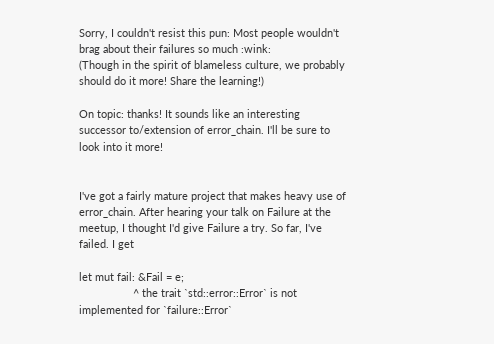Sorry, I couldn't resist this pun: Most people wouldn't brag about their failures so much :wink:
(Though in the spirit of blameless culture, we probably should do it more! Share the learning!)

On topic: thanks! It sounds like an interesting successor to/extension of error_chain. I'll be sure to look into it more!


I've got a fairly mature project that makes heavy use of error_chain. After hearing your talk on Failure at the meetup, I thought I'd give Failure a try. So far, I've failed. I get

let mut fail: &Fail = e;
                  ^ the trait `std::error::Error` is not implemented for `failure::Error`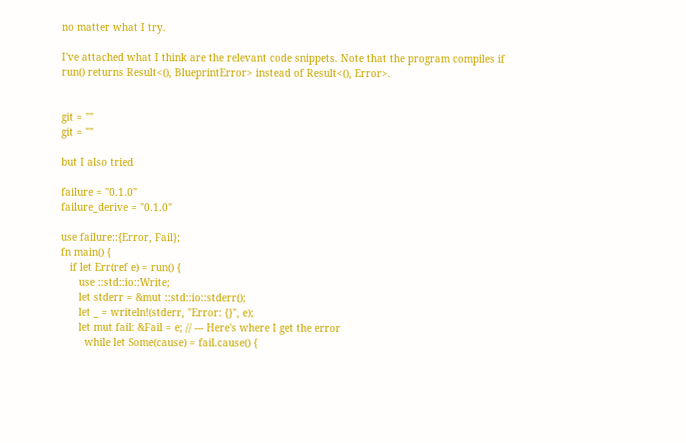no matter what I try.

I've attached what I think are the relevant code snippets. Note that the program compiles if run() returns Result<(), BlueprintError> instead of Result<(), Error>.


git = ""
git = ""

but I also tried

failure = "0.1.0"
failure_derive = "0.1.0"

use failure::{Error, Fail};
fn main() {
   if let Err(ref e) = run() {
      use ::std::io::Write;
      let stderr = &mut ::std::io::stderr();
      let _ = writeln!(stderr, "Error: {}", e);
      let mut fail: &Fail = e; // --- Here's where I get the error
        while let Some(cause) = fail.cause() {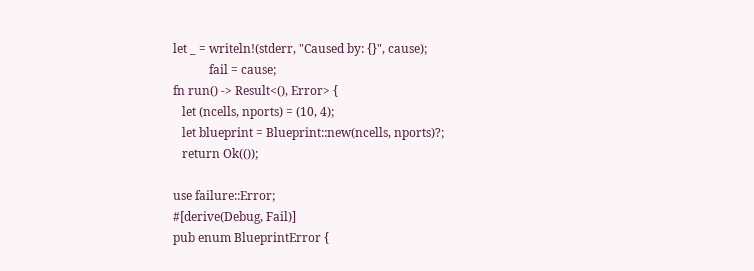let _ = writeln!(stderr, "Caused by: {}", cause);
            fail = cause;
fn run() -> Result<(), Error> {
   let (ncells, nports) = (10, 4);
   let blueprint = Blueprint::new(ncells, nports)?;
   return Ok(());

use failure::Error;
#[derive(Debug, Fail)]
pub enum BlueprintError {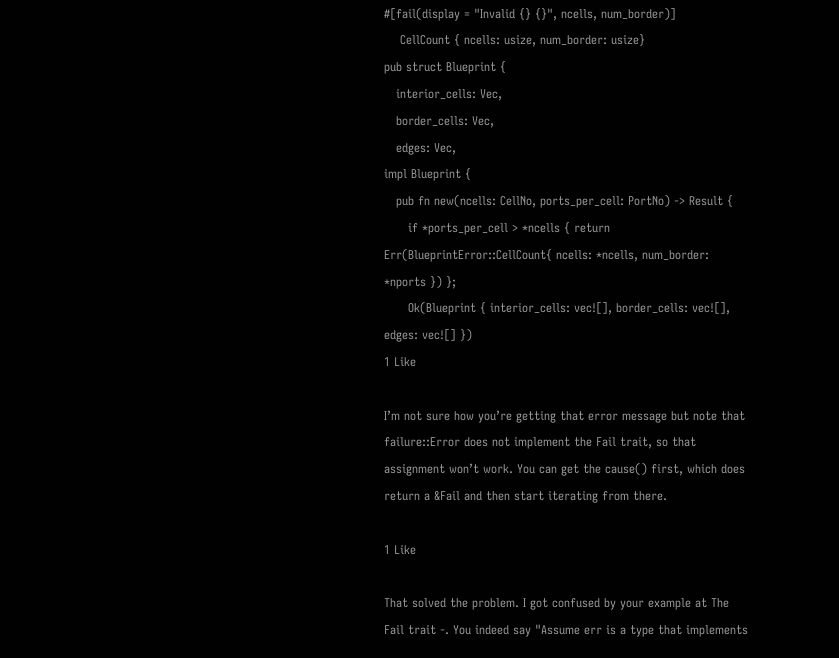#[fail(display = "Invalid {} {}", ncells, num_border)]
    CellCount { ncells: usize, num_border: usize}
pub struct Blueprint {
   interior_cells: Vec,
   border_cells: Vec,
   edges: Vec,
impl Blueprint {
   pub fn new(ncells: CellNo, ports_per_cell: PortNo) -> Result {
      if *ports_per_cell > *ncells { return Err(BlueprintError::CellCount{ ncells: *ncells, num_border: *nports }) };
      Ok(Blueprint { interior_cells: vec![], border_cells: vec![], edges: vec![] })
1 Like

I’m not sure how you’re getting that error message but note that failure::Error does not implement the Fail trait, so that assignment won’t work. You can get the cause() first, which does return a &Fail and then start iterating from there.

1 Like

That solved the problem. I got confused by your example at The Fail trait -. You indeed say "Assume err is a type that implements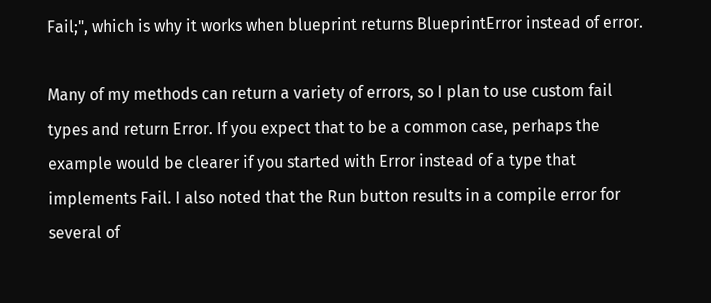Fail;", which is why it works when blueprint returns BlueprintError instead of error.

Many of my methods can return a variety of errors, so I plan to use custom fail types and return Error. If you expect that to be a common case, perhaps the example would be clearer if you started with Error instead of a type that implements Fail. I also noted that the Run button results in a compile error for several of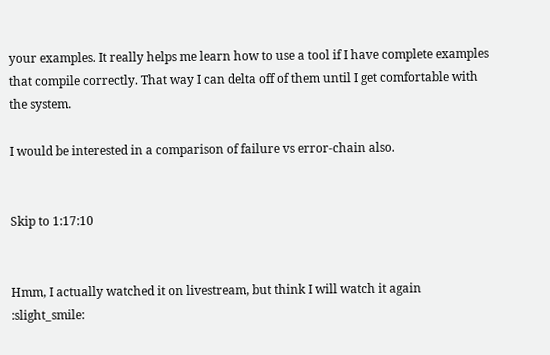your examples. It really helps me learn how to use a tool if I have complete examples that compile correctly. That way I can delta off of them until I get comfortable with the system.

I would be interested in a comparison of failure vs error-chain also.


Skip to 1:17:10


Hmm, I actually watched it on livestream, but think I will watch it again :slight_smile: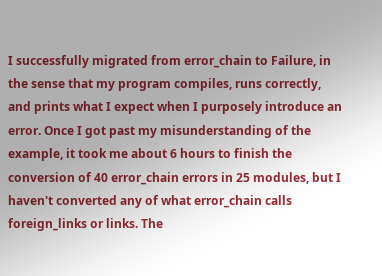I successfully migrated from error_chain to Failure, in the sense that my program compiles, runs correctly, and prints what I expect when I purposely introduce an error. Once I got past my misunderstanding of the example, it took me about 6 hours to finish the conversion of 40 error_chain errors in 25 modules, but I haven't converted any of what error_chain calls foreign_links or links. The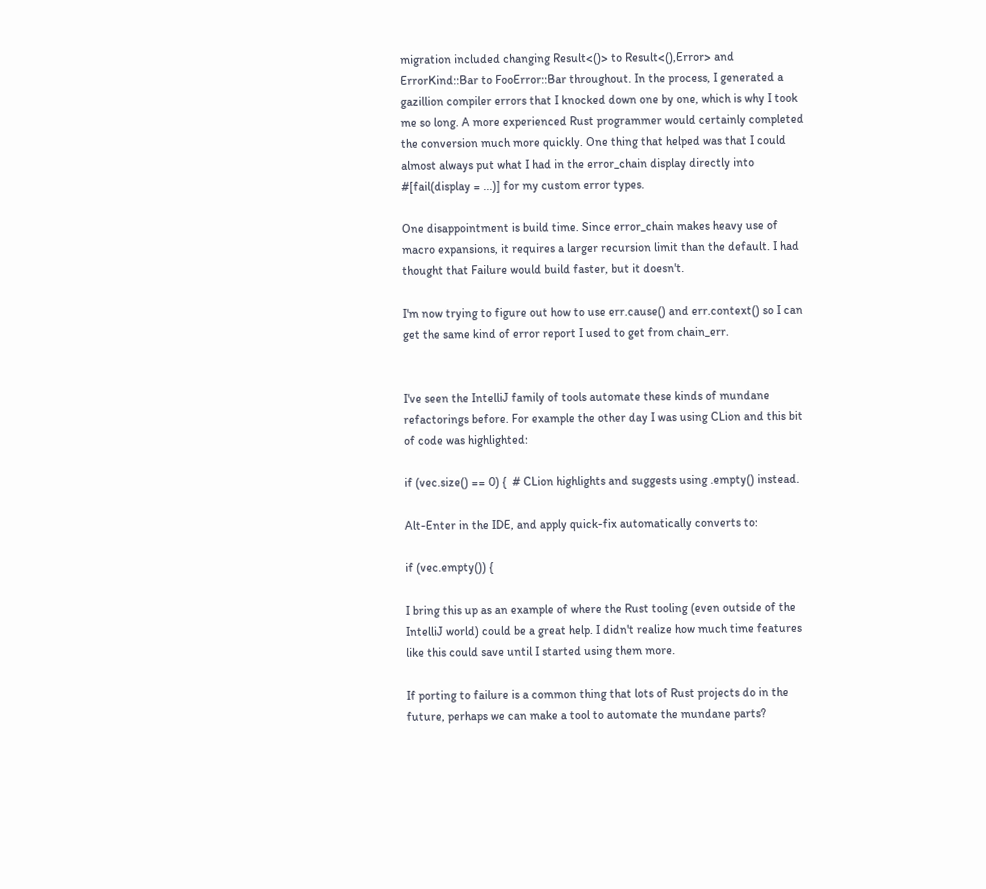migration included changing Result<()> to Result<(),Error> and ErrorKind::Bar to FooError::Bar throughout. In the process, I generated a gazillion compiler errors that I knocked down one by one, which is why I took me so long. A more experienced Rust programmer would certainly completed the conversion much more quickly. One thing that helped was that I could almost always put what I had in the error_chain display directly into #[fail(display = ...)] for my custom error types.

One disappointment is build time. Since error_chain makes heavy use of macro expansions, it requires a larger recursion limit than the default. I had thought that Failure would build faster, but it doesn't.

I'm now trying to figure out how to use err.cause() and err.context() so I can get the same kind of error report I used to get from chain_err.


I've seen the IntelliJ family of tools automate these kinds of mundane refactorings before. For example the other day I was using CLion and this bit of code was highlighted:

if (vec.size() == 0) {  # CLion highlights and suggests using .empty() instead.

Alt-Enter in the IDE, and apply quick-fix automatically converts to:

if (vec.empty()) {

I bring this up as an example of where the Rust tooling (even outside of the IntelliJ world) could be a great help. I didn't realize how much time features like this could save until I started using them more.

If porting to failure is a common thing that lots of Rust projects do in the future, perhaps we can make a tool to automate the mundane parts?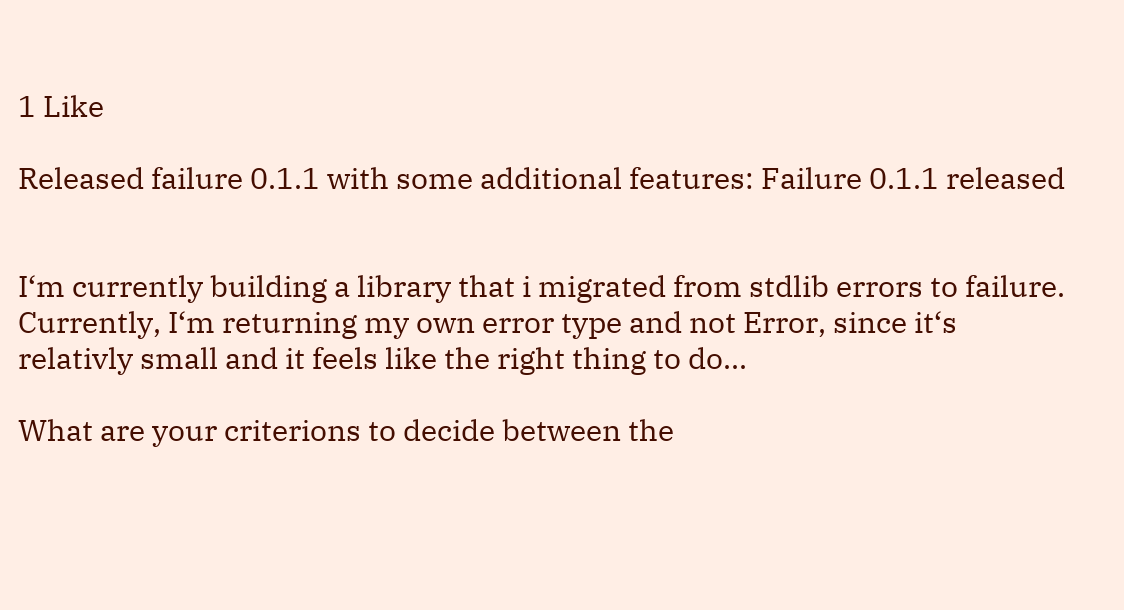1 Like

Released failure 0.1.1 with some additional features: Failure 0.1.1 released


I‘m currently building a library that i migrated from stdlib errors to failure. Currently, I‘m returning my own error type and not Error, since it‘s relativly small and it feels like the right thing to do...

What are your criterions to decide between the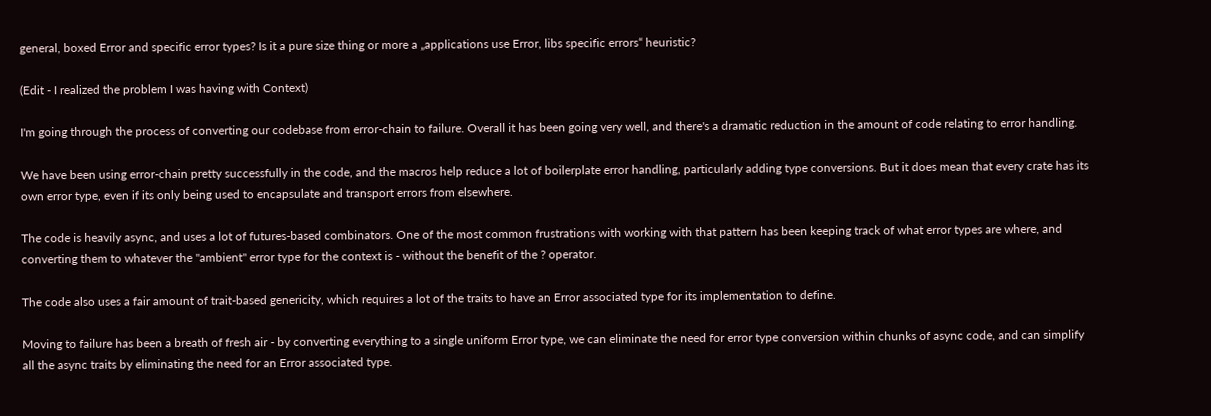general, boxed Error and specific error types? Is it a pure size thing or more a „applications use Error, libs specific errors“ heuristic?

(Edit - I realized the problem I was having with Context)

I'm going through the process of converting our codebase from error-chain to failure. Overall it has been going very well, and there's a dramatic reduction in the amount of code relating to error handling.

We have been using error-chain pretty successfully in the code, and the macros help reduce a lot of boilerplate error handling, particularly adding type conversions. But it does mean that every crate has its own error type, even if its only being used to encapsulate and transport errors from elsewhere.

The code is heavily async, and uses a lot of futures-based combinators. One of the most common frustrations with working with that pattern has been keeping track of what error types are where, and converting them to whatever the "ambient" error type for the context is - without the benefit of the ? operator.

The code also uses a fair amount of trait-based genericity, which requires a lot of the traits to have an Error associated type for its implementation to define.

Moving to failure has been a breath of fresh air - by converting everything to a single uniform Error type, we can eliminate the need for error type conversion within chunks of async code, and can simplify all the async traits by eliminating the need for an Error associated type.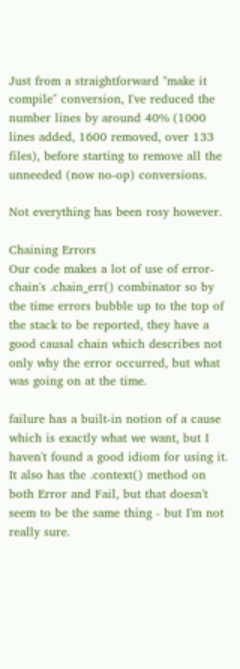Just from a straightforward "make it compile" conversion, I've reduced the number lines by around 40% (1000 lines added, 1600 removed, over 133 files), before starting to remove all the unneeded (now no-op) conversions.

Not everything has been rosy however.

Chaining Errors
Our code makes a lot of use of error-chain's .chain_err() combinator so by the time errors bubble up to the top of the stack to be reported, they have a good causal chain which describes not only why the error occurred, but what was going on at the time.

failure has a built-in notion of a cause which is exactly what we want, but I haven't found a good idiom for using it. It also has the .context() method on both Error and Fail, but that doesn't seem to be the same thing - but I'm not really sure.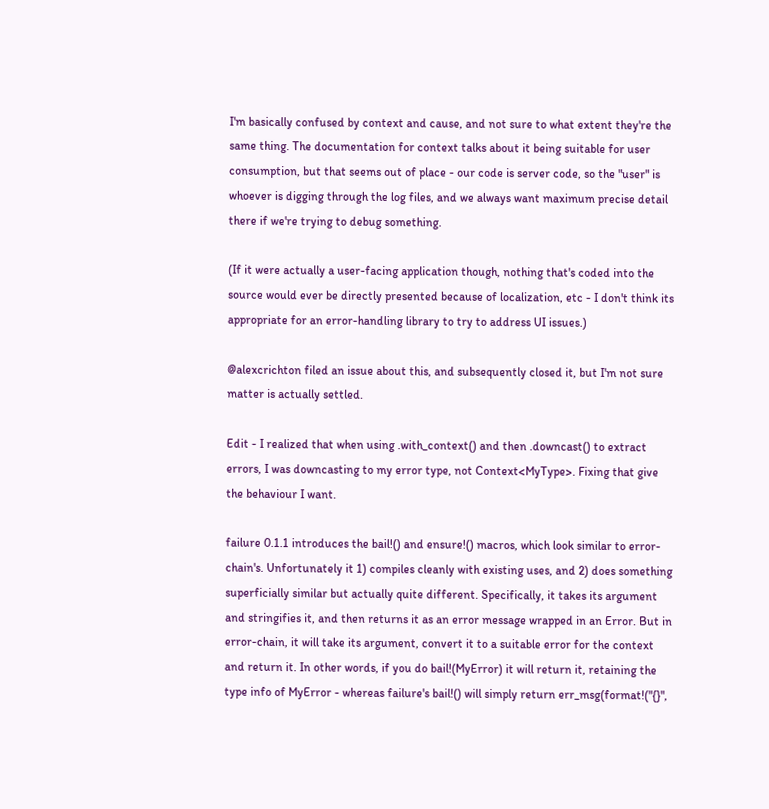I'm basically confused by context and cause, and not sure to what extent they're the same thing. The documentation for context talks about it being suitable for user consumption, but that seems out of place - our code is server code, so the "user" is whoever is digging through the log files, and we always want maximum precise detail there if we're trying to debug something.

(If it were actually a user-facing application though, nothing that's coded into the source would ever be directly presented because of localization, etc - I don't think its appropriate for an error-handling library to try to address UI issues.)

@alexcrichton filed an issue about this, and subsequently closed it, but I'm not sure matter is actually settled.

Edit - I realized that when using .with_context() and then .downcast() to extract errors, I was downcasting to my error type, not Context<MyType>. Fixing that give the behaviour I want.

failure 0.1.1 introduces the bail!() and ensure!() macros, which look similar to error-chain's. Unfortunately it 1) compiles cleanly with existing uses, and 2) does something superficially similar but actually quite different. Specifically, it takes its argument and stringifies it, and then returns it as an error message wrapped in an Error. But in error-chain, it will take its argument, convert it to a suitable error for the context and return it. In other words, if you do bail!(MyError) it will return it, retaining the type info of MyError - whereas failure's bail!() will simply return err_msg(format!("{}",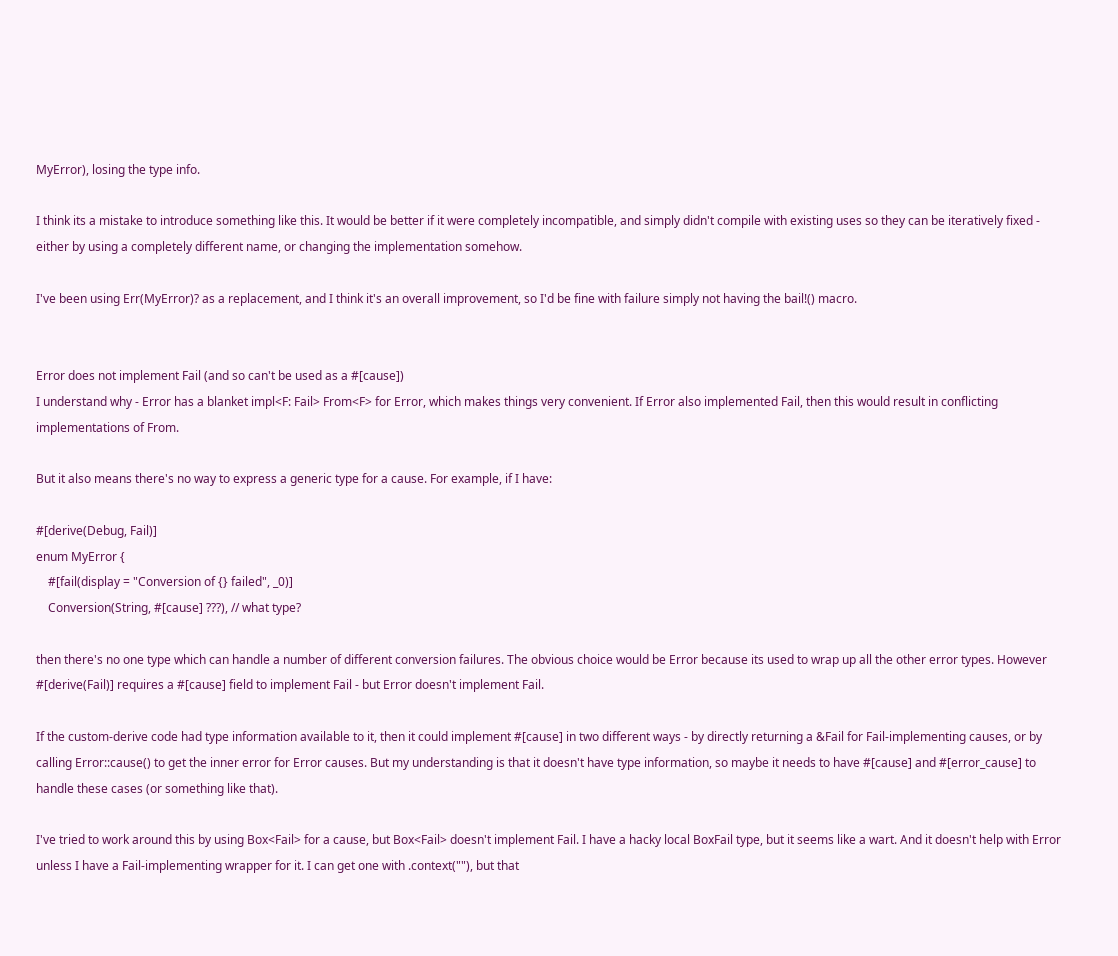MyError), losing the type info.

I think its a mistake to introduce something like this. It would be better if it were completely incompatible, and simply didn't compile with existing uses so they can be iteratively fixed - either by using a completely different name, or changing the implementation somehow.

I've been using Err(MyError)? as a replacement, and I think it's an overall improvement, so I'd be fine with failure simply not having the bail!() macro.


Error does not implement Fail (and so can't be used as a #[cause])
I understand why - Error has a blanket impl<F: Fail> From<F> for Error, which makes things very convenient. If Error also implemented Fail, then this would result in conflicting implementations of From.

But it also means there's no way to express a generic type for a cause. For example, if I have:

#[derive(Debug, Fail)]
enum MyError {
    #[fail(display = "Conversion of {} failed", _0)]
    Conversion(String, #[cause] ???), // what type?

then there's no one type which can handle a number of different conversion failures. The obvious choice would be Error because its used to wrap up all the other error types. However #[derive(Fail)] requires a #[cause] field to implement Fail - but Error doesn't implement Fail.

If the custom-derive code had type information available to it, then it could implement #[cause] in two different ways - by directly returning a &Fail for Fail-implementing causes, or by calling Error::cause() to get the inner error for Error causes. But my understanding is that it doesn't have type information, so maybe it needs to have #[cause] and #[error_cause] to handle these cases (or something like that).

I've tried to work around this by using Box<Fail> for a cause, but Box<Fail> doesn't implement Fail. I have a hacky local BoxFail type, but it seems like a wart. And it doesn't help with Error unless I have a Fail-implementing wrapper for it. I can get one with .context(""), but that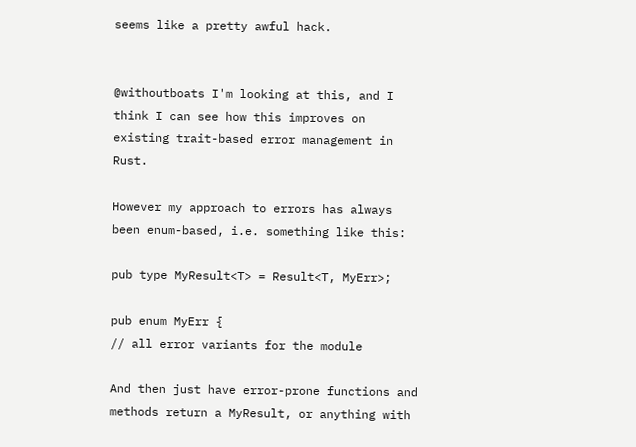seems like a pretty awful hack.


@withoutboats I'm looking at this, and I think I can see how this improves on existing trait-based error management in Rust.

However my approach to errors has always been enum-based, i.e. something like this:

pub type MyResult<T> = Result<T, MyErr>;

pub enum MyErr {
// all error variants for the module

And then just have error-prone functions and methods return a MyResult, or anything with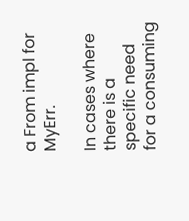a From impl for MyErr.

In cases where there is a specific need for a consuming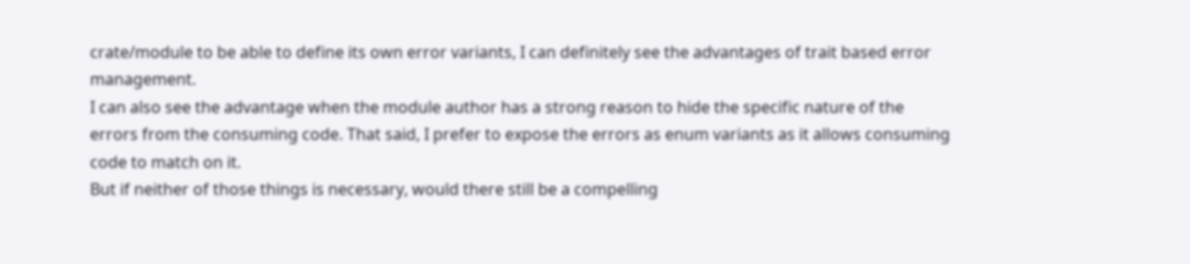crate/module to be able to define its own error variants, I can definitely see the advantages of trait based error management.
I can also see the advantage when the module author has a strong reason to hide the specific nature of the errors from the consuming code. That said, I prefer to expose the errors as enum variants as it allows consuming code to match on it.
But if neither of those things is necessary, would there still be a compelling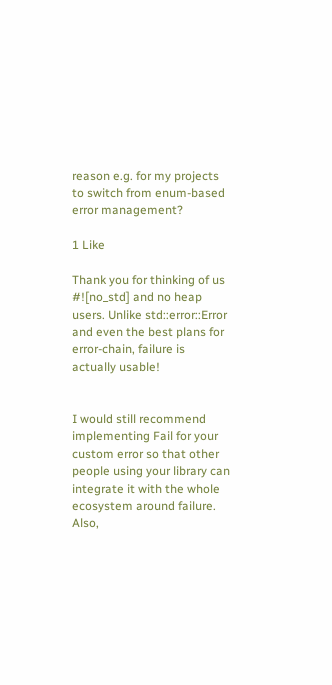reason e.g. for my projects to switch from enum-based error management?

1 Like

Thank you for thinking of us #![no_std] and no heap users. Unlike std::error::Error and even the best plans for error-chain, failure is actually usable!


I would still recommend implementing Fail for your custom error so that other people using your library can integrate it with the whole ecosystem around failure. Also,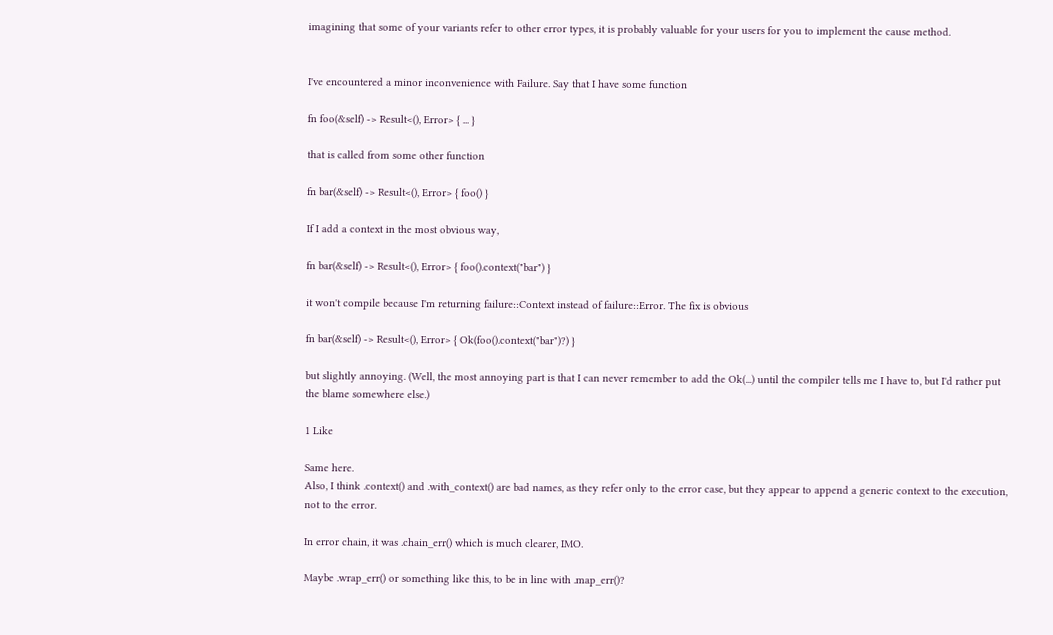imagining that some of your variants refer to other error types, it is probably valuable for your users for you to implement the cause method.


I've encountered a minor inconvenience with Failure. Say that I have some function

fn foo(&self) -> Result<(), Error> { ... }

that is called from some other function

fn bar(&self) -> Result<(), Error> { foo() }

If I add a context in the most obvious way,

fn bar(&self) -> Result<(), Error> { foo().context("bar") }

it won't compile because I'm returning failure::Context instead of failure::Error. The fix is obvious

fn bar(&self) -> Result<(), Error> { Ok(foo().context("bar")?) }

but slightly annoying. (Well, the most annoying part is that I can never remember to add the Ok(...) until the compiler tells me I have to, but I'd rather put the blame somewhere else.)

1 Like

Same here.
Also, I think .context() and .with_context() are bad names, as they refer only to the error case, but they appear to append a generic context to the execution, not to the error.

In error chain, it was .chain_err() which is much clearer, IMO.

Maybe .wrap_err() or something like this, to be in line with .map_err()?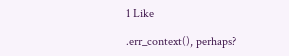1 Like

.err_context(), perhaps?